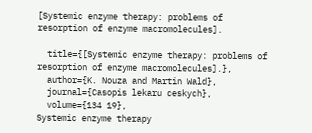[Systemic enzyme therapy: problems of resorption of enzyme macromolecules].

  title={[Systemic enzyme therapy: problems of resorption of enzyme macromolecules].},
  author={K. Nouza and Martin Wald},
  journal={Casopis lekaru ceskych},
  volume={134 19},
Systemic enzyme therapy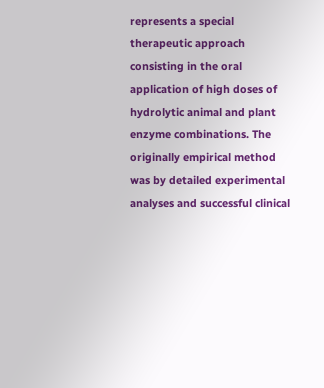represents a special therapeutic approach consisting in the oral application of high doses of hydrolytic animal and plant enzyme combinations. The originally empirical method was by detailed experimental analyses and successful clinical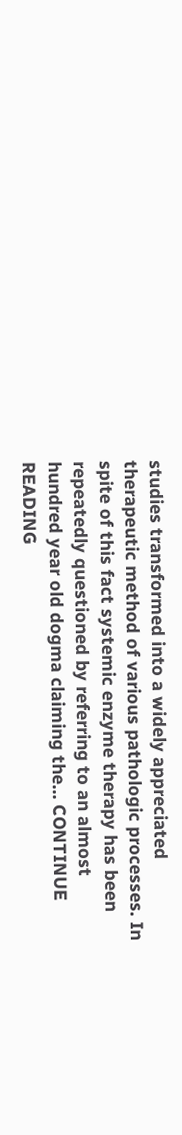studies transformed into a widely appreciated therapeutic method of various pathologic processes. In spite of this fact systemic enzyme therapy has been repeatedly questioned by referring to an almost hundred year old dogma claiming the… CONTINUE READING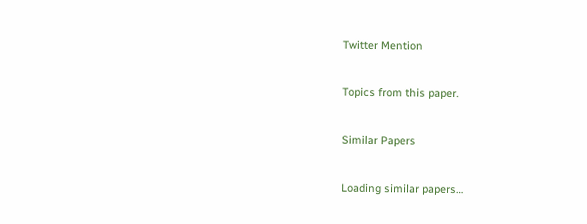Twitter Mention

Topics from this paper.

Similar Papers

Loading similar papers…